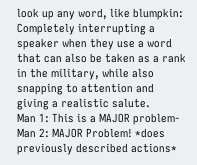look up any word, like blumpkin:
Completely interrupting a speaker when they use a word that can also be taken as a rank in the military, while also snapping to attention and giving a realistic salute.
Man 1: This is a MAJOR problem-
Man 2: MAJOR Problem! *does previously described actions*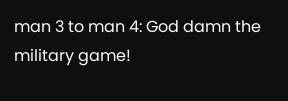man 3 to man 4: God damn the military game!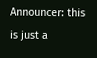Announcer: this is just a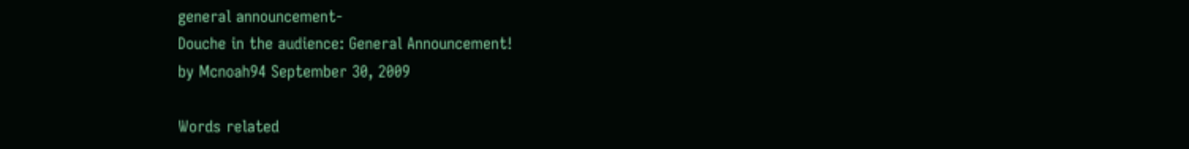general announcement-
Douche in the audience: General Announcement!
by Mcnoah94 September 30, 2009

Words related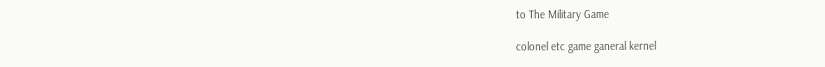to The Military Game

colonel etc game ganeral kernel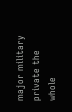major military private the whole